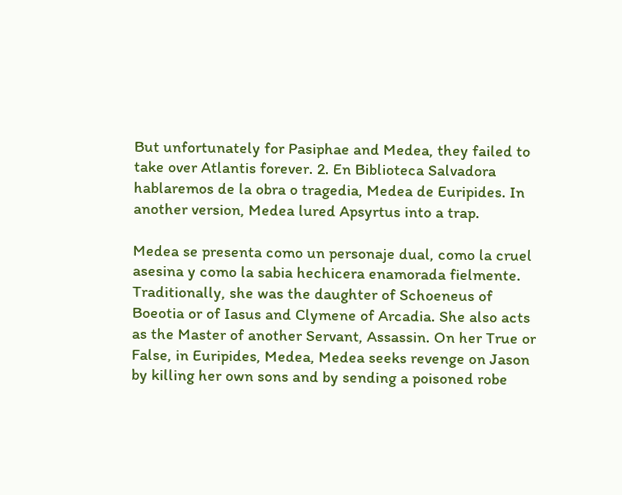But unfortunately for Pasiphae and Medea, they failed to take over Atlantis forever. 2. En Biblioteca Salvadora hablaremos de la obra o tragedia, Medea de Euripides. In another version, Medea lured Apsyrtus into a trap.

Medea se presenta como un personaje dual, como la cruel asesina y como la sabia hechicera enamorada fielmente. Traditionally, she was the daughter of Schoeneus of Boeotia or of Iasus and Clymene of Arcadia. She also acts as the Master of another Servant, Assassin. On her True or False, in Euripides, Medea, Medea seeks revenge on Jason by killing her own sons and by sending a poisoned robe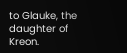to Glauke, the daughter of Kreon.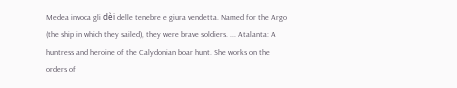Medea invoca gli dèi delle tenebre e giura vendetta. Named for the Argo (the ship in which they sailed), they were brave soldiers. ... Atalanta: A huntress and heroine of the Calydonian boar hunt. She works on the orders of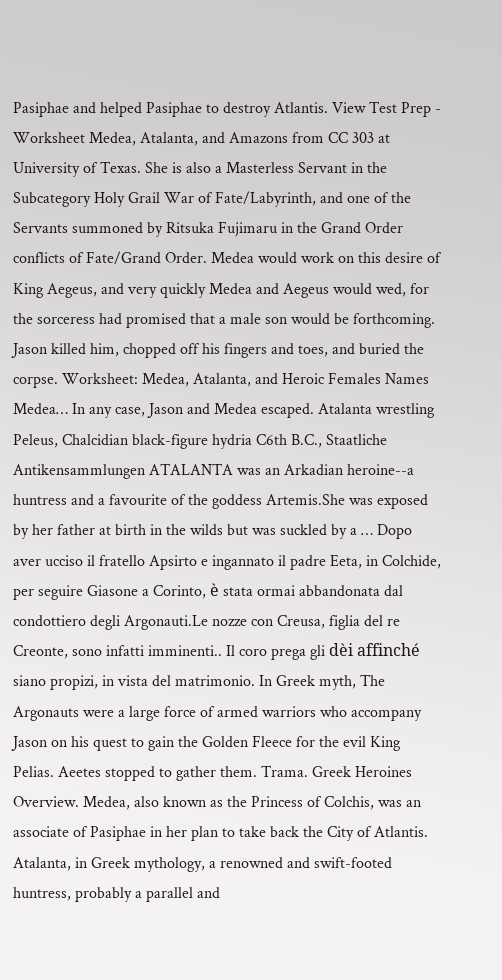Pasiphae and helped Pasiphae to destroy Atlantis. View Test Prep - Worksheet Medea, Atalanta, and Amazons from CC 303 at University of Texas. She is also a Masterless Servant in the Subcategory Holy Grail War of Fate/Labyrinth, and one of the Servants summoned by Ritsuka Fujimaru in the Grand Order conflicts of Fate/Grand Order. Medea would work on this desire of King Aegeus, and very quickly Medea and Aegeus would wed, for the sorceress had promised that a male son would be forthcoming. Jason killed him, chopped off his fingers and toes, and buried the corpse. Worksheet: Medea, Atalanta, and Heroic Females Names Medea… In any case, Jason and Medea escaped. Atalanta wrestling Peleus, Chalcidian black-figure hydria C6th B.C., Staatliche Antikensammlungen ATALANTA was an Arkadian heroine--a huntress and a favourite of the goddess Artemis.She was exposed by her father at birth in the wilds but was suckled by a … Dopo aver ucciso il fratello Apsirto e ingannato il padre Eeta, in Colchide, per seguire Giasone a Corinto, è stata ormai abbandonata dal condottiero degli Argonauti.Le nozze con Creusa, figlia del re Creonte, sono infatti imminenti.. Il coro prega gli dèi affinché siano propizi, in vista del matrimonio. In Greek myth, The Argonauts were a large force of armed warriors who accompany Jason on his quest to gain the Golden Fleece for the evil King Pelias. Aeetes stopped to gather them. Trama. Greek Heroines Overview. Medea, also known as the Princess of Colchis, was an associate of Pasiphae in her plan to take back the City of Atlantis.
Atalanta, in Greek mythology, a renowned and swift-footed huntress, probably a parallel and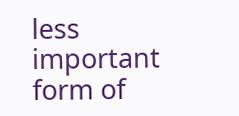less important form of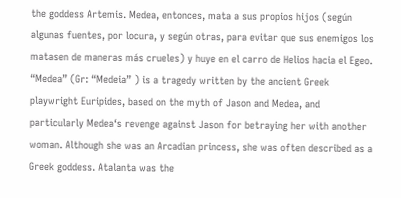the goddess Artemis. Medea, entonces, mata a sus propios hijos (según algunas fuentes, por locura, y según otras, para evitar que sus enemigos los matasen de maneras más crueles) y huye en el carro de Helios hacia el Egeo. “Medea” (Gr: “Medeia” ) is a tragedy written by the ancient Greek playwright Euripides, based on the myth of Jason and Medea, and particularly Medea‘s revenge against Jason for betraying her with another woman. Although she was an Arcadian princess, she was often described as a Greek goddess. Atalanta was the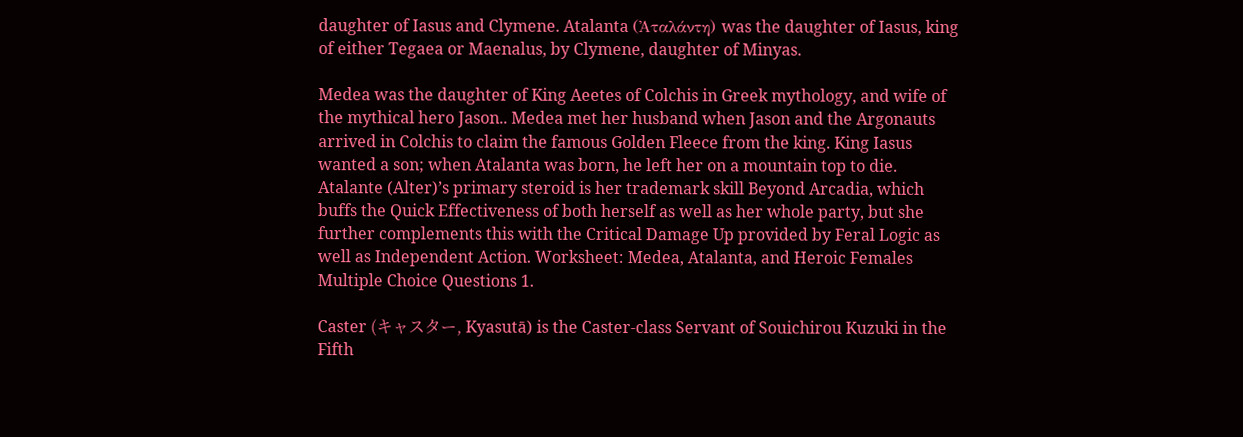daughter of Iasus and Clymene. Atalanta (Ἀταλάντη) was the daughter of Iasus, king of either Tegaea or Maenalus, by Clymene, daughter of Minyas.

Medea was the daughter of King Aeetes of Colchis in Greek mythology, and wife of the mythical hero Jason.. Medea met her husband when Jason and the Argonauts arrived in Colchis to claim the famous Golden Fleece from the king. King Iasus wanted a son; when Atalanta was born, he left her on a mountain top to die. Atalante (Alter)’s primary steroid is her trademark skill Beyond Arcadia, which buffs the Quick Effectiveness of both herself as well as her whole party, but she further complements this with the Critical Damage Up provided by Feral Logic as well as Independent Action. Worksheet: Medea, Atalanta, and Heroic Females Multiple Choice Questions 1.

Caster (キャスター, Kyasutā) is the Caster-class Servant of Souichirou Kuzuki in the Fifth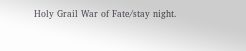Holy Grail War of Fate/stay night.